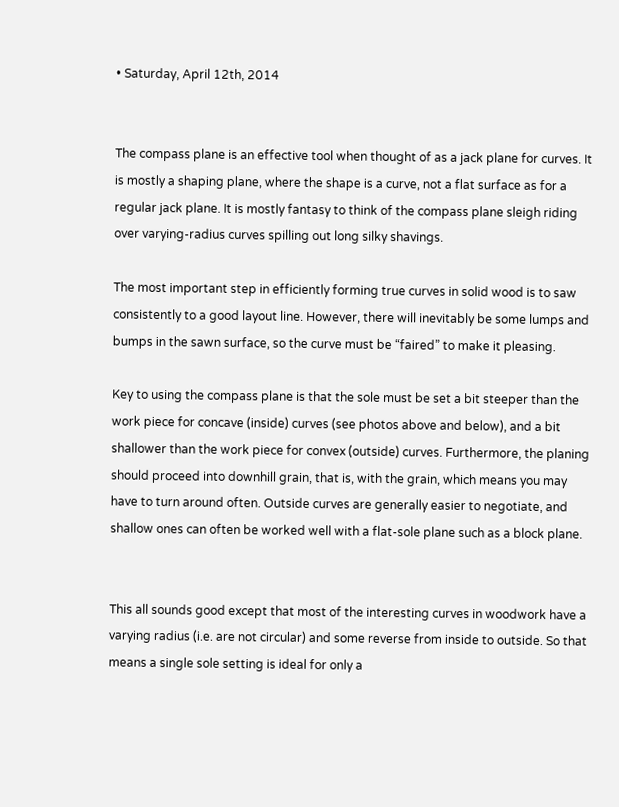• Saturday, April 12th, 2014


The compass plane is an effective tool when thought of as a jack plane for curves. It is mostly a shaping plane, where the shape is a curve, not a flat surface as for a regular jack plane. It is mostly fantasy to think of the compass plane sleigh riding over varying-radius curves spilling out long silky shavings.

The most important step in efficiently forming true curves in solid wood is to saw consistently to a good layout line. However, there will inevitably be some lumps and bumps in the sawn surface, so the curve must be “faired” to make it pleasing.

Key to using the compass plane is that the sole must be set a bit steeper than the work piece for concave (inside) curves (see photos above and below), and a bit shallower than the work piece for convex (outside) curves. Furthermore, the planing should proceed into downhill grain, that is, with the grain, which means you may have to turn around often. Outside curves are generally easier to negotiate, and shallow ones can often be worked well with a flat-sole plane such as a block plane.


This all sounds good except that most of the interesting curves in woodwork have a varying radius (i.e. are not circular) and some reverse from inside to outside. So that means a single sole setting is ideal for only a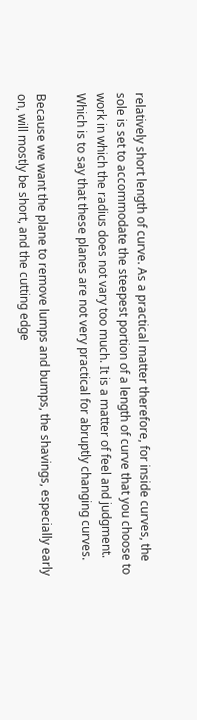relatively short length of curve. As a practical matter therefore, for inside curves, the sole is set to accommodate the steepest portion of a length of curve that you choose to work in which the radius does not vary too much. It is a matter of feel and judgment. Which is to say that these planes are not very practical for abruptly changing curves.

Because we want the plane to remove lumps and bumps, the shavings, especially early on, will mostly be short, and the cutting edge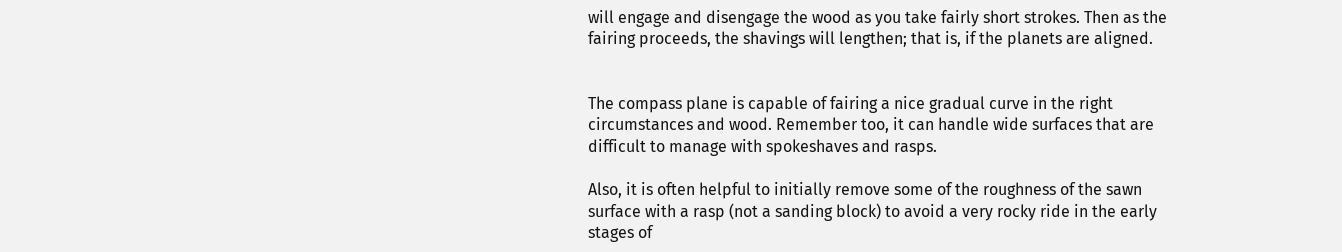will engage and disengage the wood as you take fairly short strokes. Then as the fairing proceeds, the shavings will lengthen; that is, if the planets are aligned.


The compass plane is capable of fairing a nice gradual curve in the right circumstances and wood. Remember too, it can handle wide surfaces that are difficult to manage with spokeshaves and rasps.

Also, it is often helpful to initially remove some of the roughness of the sawn surface with a rasp (not a sanding block) to avoid a very rocky ride in the early stages of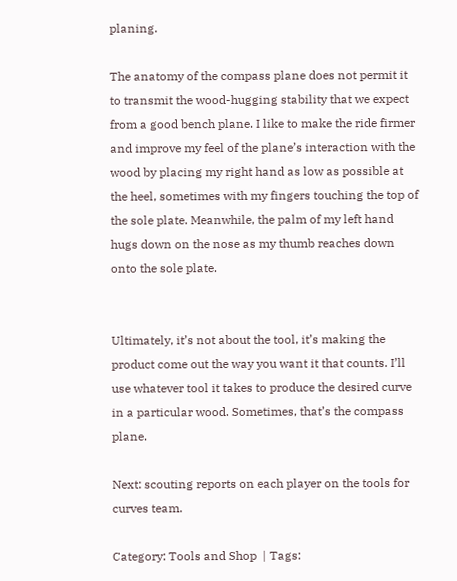planing.

The anatomy of the compass plane does not permit it to transmit the wood-hugging stability that we expect from a good bench plane. I like to make the ride firmer and improve my feel of the plane’s interaction with the wood by placing my right hand as low as possible at the heel, sometimes with my fingers touching the top of the sole plate. Meanwhile, the palm of my left hand hugs down on the nose as my thumb reaches down onto the sole plate.


Ultimately, it’s not about the tool, it’s making the product come out the way you want it that counts. I’ll use whatever tool it takes to produce the desired curve in a particular wood. Sometimes, that’s the compass plane.

Next: scouting reports on each player on the tools for curves team.

Category: Tools and Shop  | Tags: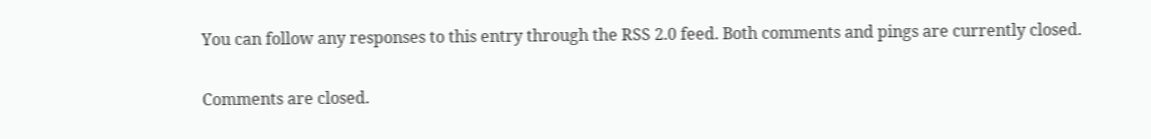You can follow any responses to this entry through the RSS 2.0 feed. Both comments and pings are currently closed.

Comments are closed.